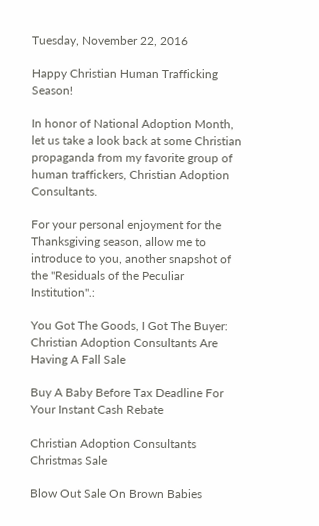Tuesday, November 22, 2016

Happy Christian Human Trafficking Season!

In honor of National Adoption Month, let us take a look back at some Christian propaganda from my favorite group of human traffickers, Christian Adoption Consultants.

For your personal enjoyment for the Thanksgiving season, allow me to introduce to you, another snapshot of the "Residuals of the Peculiar Institution".:

You Got The Goods, I Got The Buyer: Christian Adoption Consultants Are Having A Fall Sale

Buy A Baby Before Tax Deadline For Your Instant Cash Rebate

Christian Adoption Consultants Christmas Sale

Blow Out Sale On Brown Babies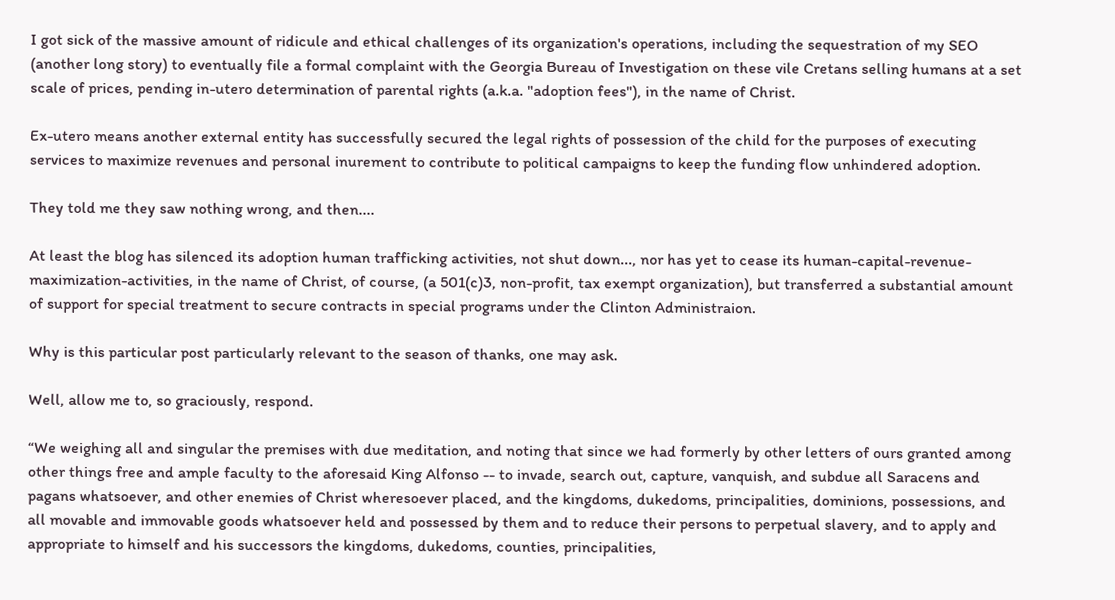I got sick of the massive amount of ridicule and ethical challenges of its organization's operations, including the sequestration of my SEO (another long story) to eventually file a formal complaint with the Georgia Bureau of Investigation on these vile Cretans selling humans at a set scale of prices, pending in-utero determination of parental rights (a.k.a. "adoption fees"), in the name of Christ.

Ex-utero means another external entity has successfully secured the legal rights of possession of the child for the purposes of executing services to maximize revenues and personal inurement to contribute to political campaigns to keep the funding flow unhindered adoption.

They told me they saw nothing wrong, and then....

At least the blog has silenced its adoption human trafficking activities, not shut down..., nor has yet to cease its human-capital-revenue-maximization-activities, in the name of Christ, of course, (a 501(c)3, non-profit, tax exempt organization), but transferred a substantial amount of support for special treatment to secure contracts in special programs under the Clinton Administraion.

Why is this particular post particularly relevant to the season of thanks, one may ask.

Well, allow me to, so graciously, respond.

“We weighing all and singular the premises with due meditation, and noting that since we had formerly by other letters of ours granted among other things free and ample faculty to the aforesaid King Alfonso -- to invade, search out, capture, vanquish, and subdue all Saracens and pagans whatsoever, and other enemies of Christ wheresoever placed, and the kingdoms, dukedoms, principalities, dominions, possessions, and all movable and immovable goods whatsoever held and possessed by them and to reduce their persons to perpetual slavery, and to apply and appropriate to himself and his successors the kingdoms, dukedoms, counties, principalities,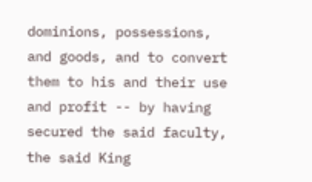dominions, possessions, and goods, and to convert them to his and their use and profit -- by having secured the said faculty, the said King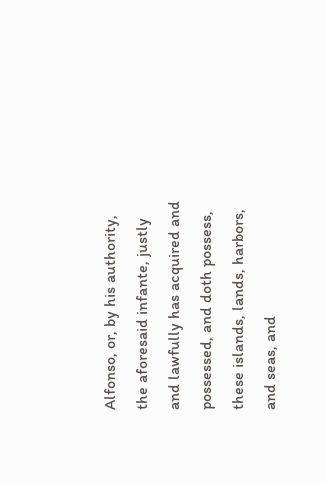Alfonso, or, by his authority, the aforesaid infante, justly and lawfully has acquired and possessed, and doth possess, these islands, lands, harbors, and seas, and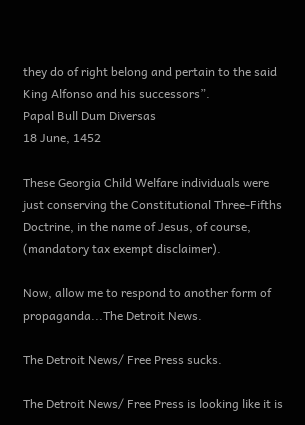they do of right belong and pertain to the said King Alfonso and his successors”.
Papal Bull Dum Diversas
18 June, 1452

These Georgia Child Welfare individuals were just conserving the Constitutional Three-Fifths Doctrine, in the name of Jesus, of course, (mandatory tax exempt disclaimer).

Now, allow me to respond to another form of propaganda...The Detroit News.

The Detroit News/ Free Press sucks.

The Detroit News/ Free Press is looking like it is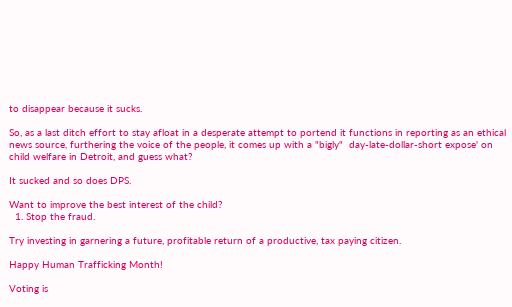to disappear because it sucks.

So, as a last ditch effort to stay afloat in a desperate attempt to portend it functions in reporting as an ethical news source, furthering the voice of the people, it comes up with a "bigly"  day-late-dollar-short expose' on child welfare in Detroit, and guess what?

It sucked and so does DPS.

Want to improve the best interest of the child?
  1. Stop the fraud.

Try investing in garnering a future, profitable return of a productive, tax paying citizen.

Happy Human Trafficking Month!

Voting is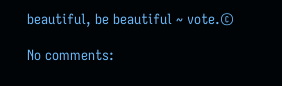beautiful, be beautiful ~ vote.©

No comments: